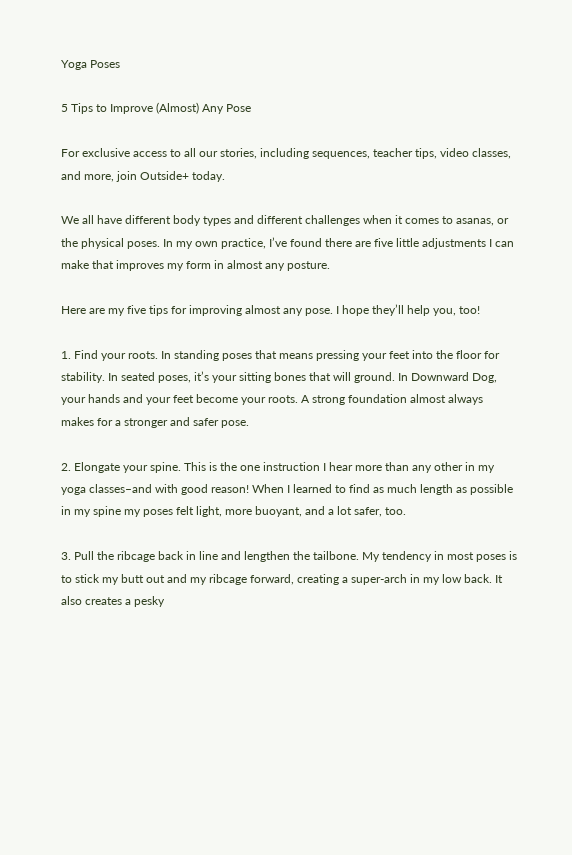Yoga Poses

5 Tips to Improve (Almost) Any Pose

For exclusive access to all our stories, including sequences, teacher tips, video classes, and more, join Outside+ today.

We all have different body types and different challenges when it comes to asanas, or the physical poses. In my own practice, I’ve found there are five little adjustments I can make that improves my form in almost any posture.

Here are my five tips for improving almost any pose. I hope they’ll help you, too!

1. Find your roots. In standing poses that means pressing your feet into the floor for stability. In seated poses, it’s your sitting bones that will ground. In Downward Dog, your hands and your feet become your roots. A strong foundation almost always makes for a stronger and safer pose.

2. Elongate your spine. This is the one instruction I hear more than any other in my yoga classes–and with good reason! When I learned to find as much length as possible in my spine my poses felt light, more buoyant, and a lot safer, too.

3. Pull the ribcage back in line and lengthen the tailbone. My tendency in most poses is to stick my butt out and my ribcage forward, creating a super-arch in my low back. It also creates a pesky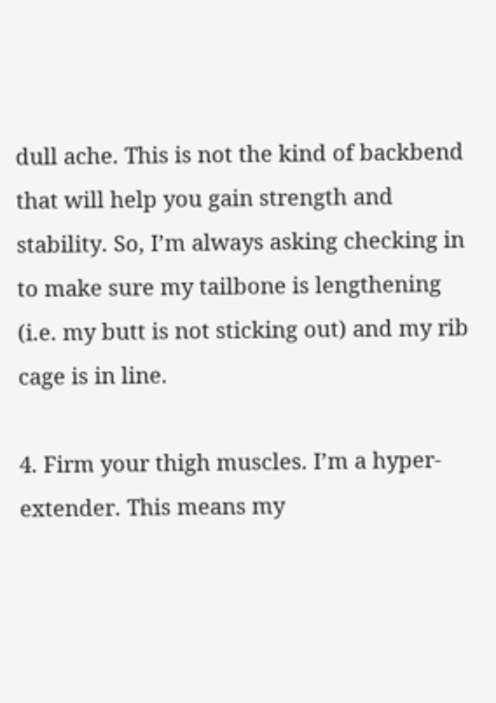dull ache. This is not the kind of backbend that will help you gain strength and stability. So, I’m always asking checking in to make sure my tailbone is lengthening (i.e. my butt is not sticking out) and my rib cage is in line.

4. Firm your thigh muscles. I’m a hyper-extender. This means my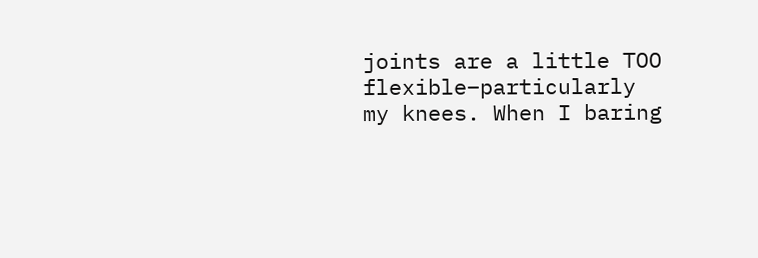joints are a little TOO flexible–particularly my knees. When I baring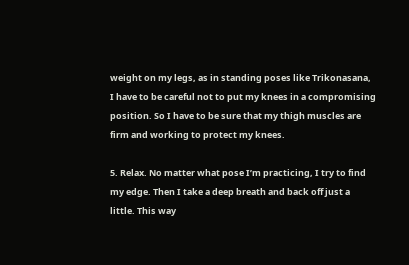weight on my legs, as in standing poses like Trikonasana, I have to be careful not to put my knees in a compromising position. So I have to be sure that my thigh muscles are firm and working to protect my knees.

5. Relax. No matter what pose I’m practicing, I try to find my edge. Then I take a deep breath and back off just a little. This way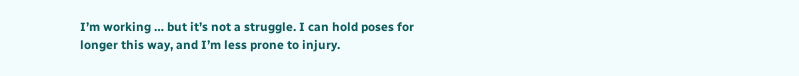I’m working … but it’s not a struggle. I can hold poses for longer this way, and I’m less prone to injury.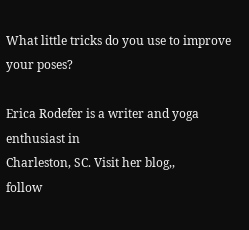What little tricks do you use to improve your poses?

Erica Rodefer is a writer and yoga enthusiast in
Charleston, SC. Visit her blog,,
follow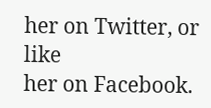her on Twitter, or like
her on Facebook.